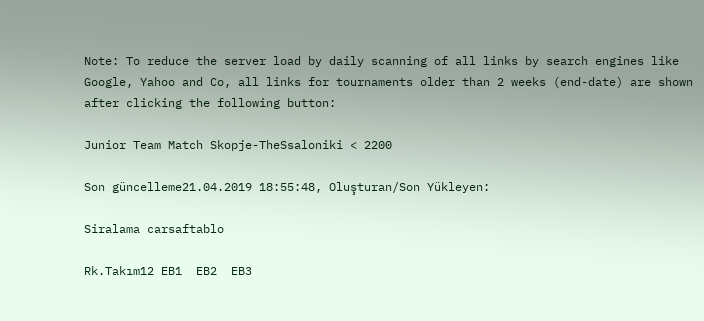Note: To reduce the server load by daily scanning of all links by search engines like Google, Yahoo and Co, all links for tournaments older than 2 weeks (end-date) are shown after clicking the following button:

Junior Team Match Skopje-TheSsaloniki < 2200

Son güncelleme21.04.2019 18:55:48, Oluşturan/Son Yükleyen:

Siralama carsaftablo

Rk.Takım12 EB1  EB2  EB3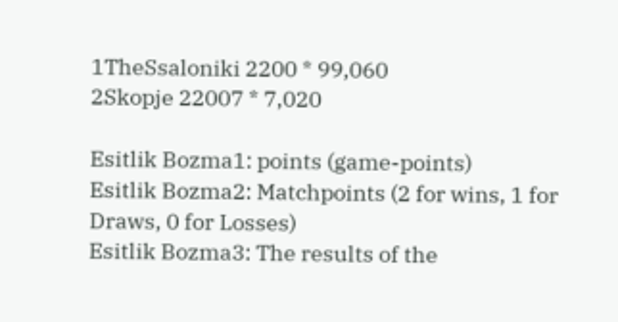1TheSsaloniki 2200 * 99,060
2Skopje 22007 * 7,020

Esitlik Bozma1: points (game-points)
Esitlik Bozma2: Matchpoints (2 for wins, 1 for Draws, 0 for Losses)
Esitlik Bozma3: The results of the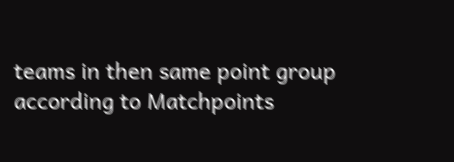teams in then same point group according to Matchpoints